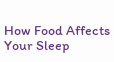How Food Affects Your Sleep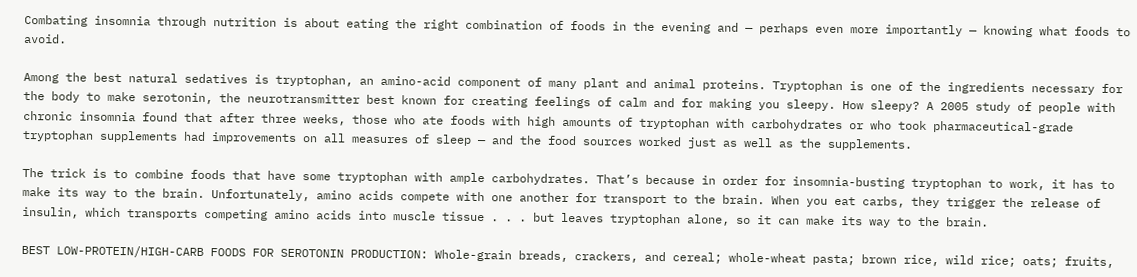Combating insomnia through nutrition is about eating the right combination of foods in the evening and — perhaps even more importantly — knowing what foods to avoid.

Among the best natural sedatives is tryptophan, an amino-acid component of many plant and animal proteins. Tryptophan is one of the ingredients necessary for the body to make serotonin, the neurotransmitter best known for creating feelings of calm and for making you sleepy. How sleepy? A 2005 study of people with chronic insomnia found that after three weeks, those who ate foods with high amounts of tryptophan with carbohydrates or who took pharmaceutical-grade tryptophan supplements had improvements on all measures of sleep — and the food sources worked just as well as the supplements.

The trick is to combine foods that have some tryptophan with ample carbohydrates. That’s because in order for insomnia-busting tryptophan to work, it has to make its way to the brain. Unfortunately, amino acids compete with one another for transport to the brain. When you eat carbs, they trigger the release of insulin, which transports competing amino acids into muscle tissue . . . but leaves tryptophan alone, so it can make its way to the brain.

BEST LOW-PROTEIN/HIGH-CARB FOODS FOR SEROTONIN PRODUCTION: Whole-grain breads, crackers, and cereal; whole-wheat pasta; brown rice, wild rice; oats; fruits,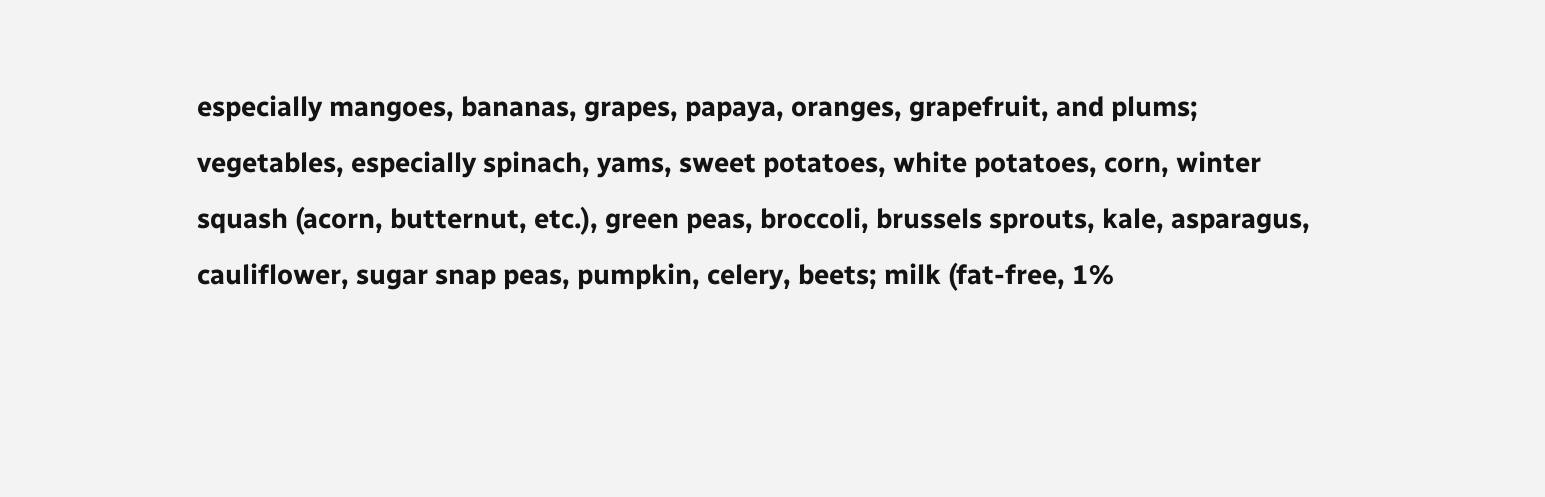especially mangoes, bananas, grapes, papaya, oranges, grapefruit, and plums; vegetables, especially spinach, yams, sweet potatoes, white potatoes, corn, winter squash (acorn, butternut, etc.), green peas, broccoli, brussels sprouts, kale, asparagus, cauliflower, sugar snap peas, pumpkin, celery, beets; milk (fat-free, 1%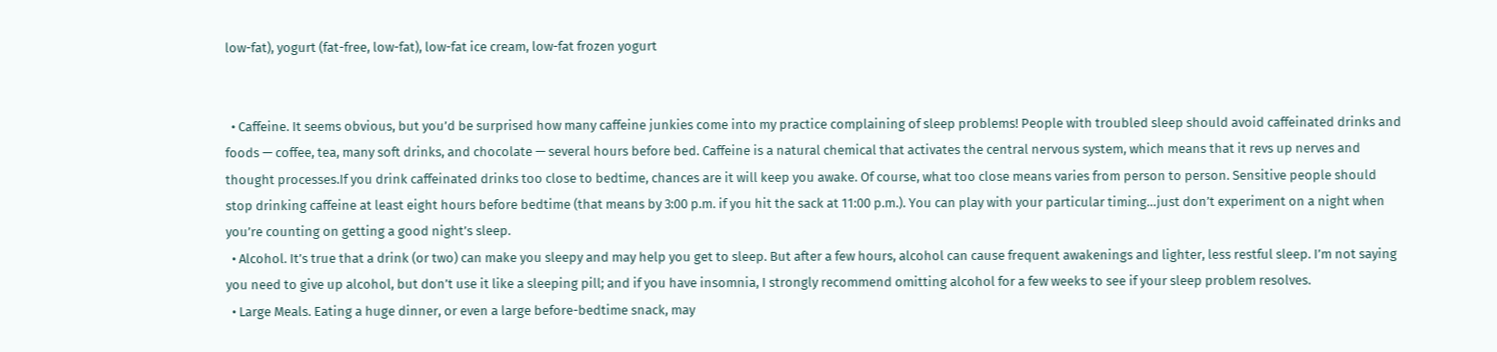low-fat), yogurt (fat-free, low-fat), low-fat ice cream, low-fat frozen yogurt


  • Caffeine. It seems obvious, but you’d be surprised how many caffeine junkies come into my practice complaining of sleep problems! People with troubled sleep should avoid caffeinated drinks and foods — coffee, tea, many soft drinks, and chocolate — several hours before bed. Caffeine is a natural chemical that activates the central nervous system, which means that it revs up nerves and thought processes.If you drink caffeinated drinks too close to bedtime, chances are it will keep you awake. Of course, what too close means varies from person to person. Sensitive people should stop drinking caffeine at least eight hours before bedtime (that means by 3:00 p.m. if you hit the sack at 11:00 p.m.). You can play with your particular timing…just don’t experiment on a night when you’re counting on getting a good night’s sleep.
  • Alcohol. It’s true that a drink (or two) can make you sleepy and may help you get to sleep. But after a few hours, alcohol can cause frequent awakenings and lighter, less restful sleep. I’m not saying you need to give up alcohol, but don’t use it like a sleeping pill; and if you have insomnia, I strongly recommend omitting alcohol for a few weeks to see if your sleep problem resolves.
  • Large Meals. Eating a huge dinner, or even a large before-bedtime snack, may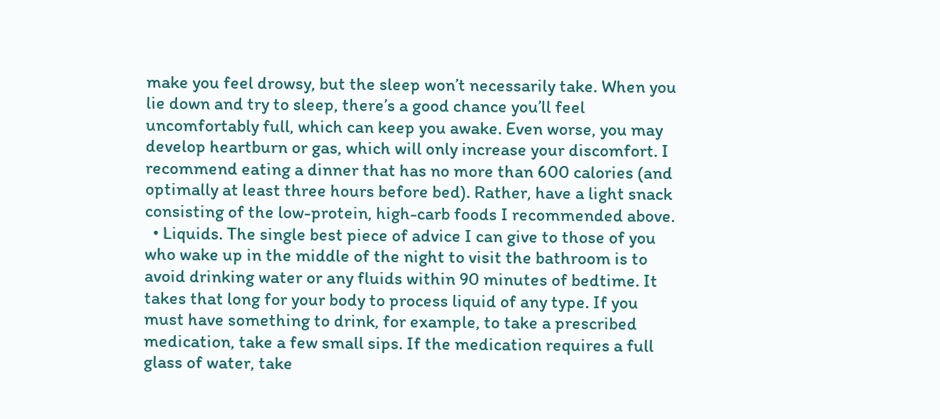make you feel drowsy, but the sleep won’t necessarily take. When you lie down and try to sleep, there’s a good chance you’ll feel uncomfortably full, which can keep you awake. Even worse, you may develop heartburn or gas, which will only increase your discomfort. I recommend eating a dinner that has no more than 600 calories (and optimally at least three hours before bed). Rather, have a light snack consisting of the low-protein, high-carb foods I recommended above.
  • Liquids. The single best piece of advice I can give to those of you who wake up in the middle of the night to visit the bathroom is to avoid drinking water or any fluids within 90 minutes of bedtime. It takes that long for your body to process liquid of any type. If you must have something to drink, for example, to take a prescribed medication, take a few small sips. If the medication requires a full glass of water, take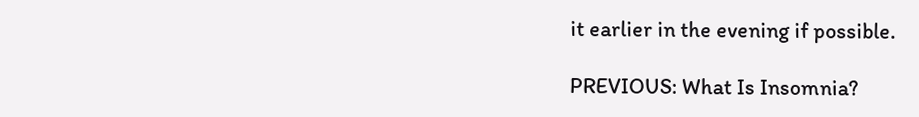it earlier in the evening if possible.

PREVIOUS: What Is Insomnia?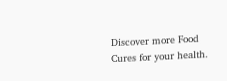Discover more Food Cures for your health.